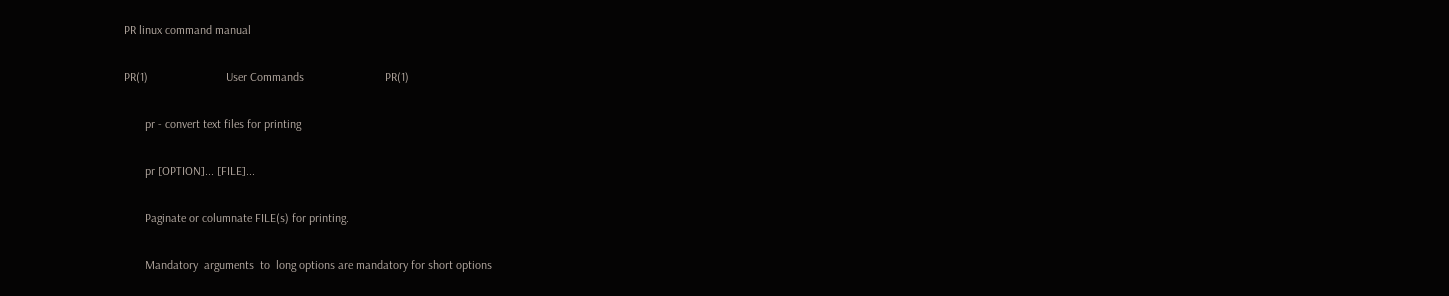PR linux command manual

PR(1)                          User Commands                           PR(1)

       pr - convert text files for printing

       pr [OPTION]... [FILE]...

       Paginate or columnate FILE(s) for printing.

       Mandatory  arguments  to  long options are mandatory for short options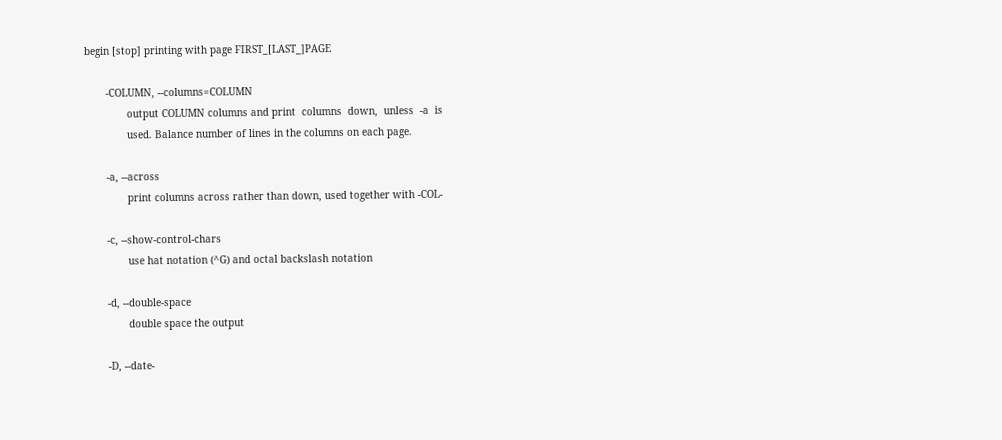begin [stop] printing with page FIRST_[LAST_]PAGE

       -COLUMN, --columns=COLUMN
              output COLUMN columns and print  columns  down,  unless  -a  is
              used. Balance number of lines in the columns on each page.

       -a, --across
              print columns across rather than down, used together with -COL-

       -c, --show-control-chars
              use hat notation (^G) and octal backslash notation

       -d, --double-space
              double space the output

       -D, --date-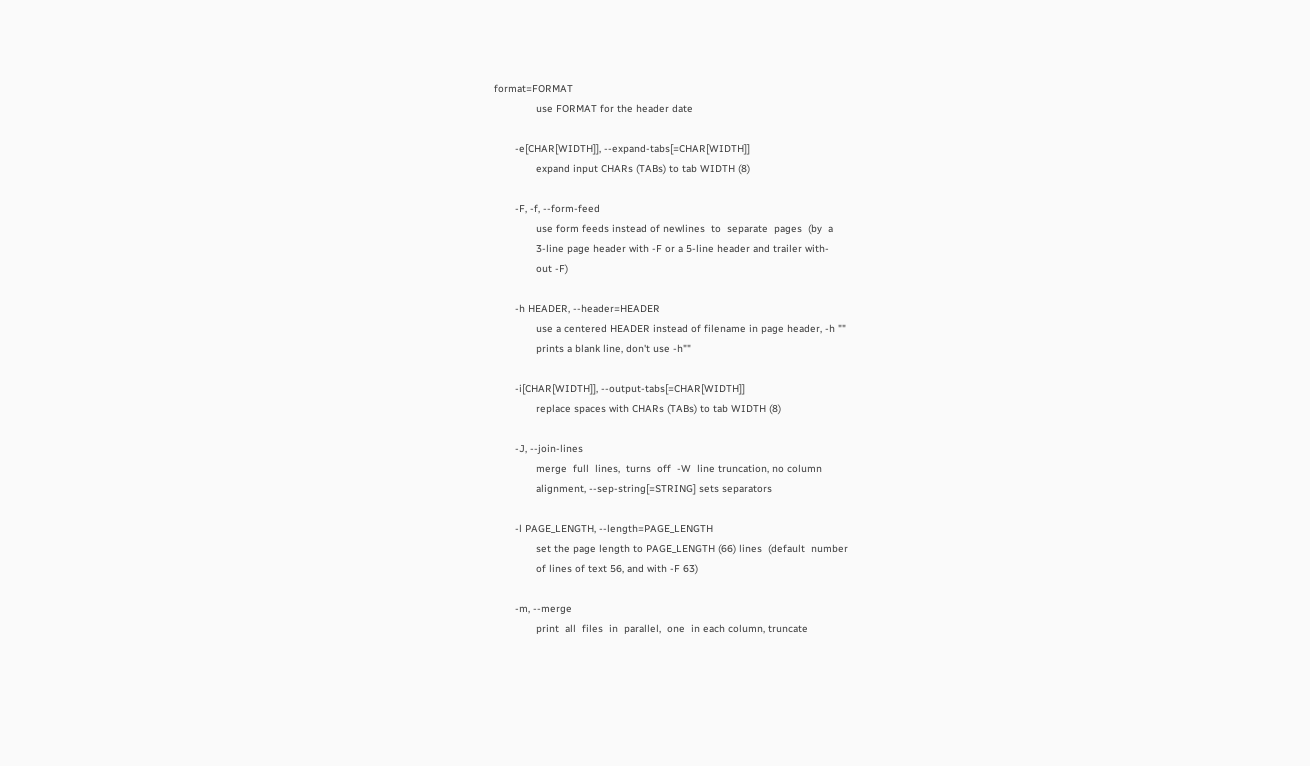format=FORMAT
              use FORMAT for the header date

       -e[CHAR[WIDTH]], --expand-tabs[=CHAR[WIDTH]]
              expand input CHARs (TABs) to tab WIDTH (8)

       -F, -f, --form-feed
              use form feeds instead of newlines  to  separate  pages  (by  a
              3-line page header with -F or a 5-line header and trailer with-
              out -F)

       -h HEADER, --header=HEADER
              use a centered HEADER instead of filename in page header, -h ""
              prints a blank line, don't use -h""

       -i[CHAR[WIDTH]], --output-tabs[=CHAR[WIDTH]]
              replace spaces with CHARs (TABs) to tab WIDTH (8)

       -J, --join-lines
              merge  full  lines,  turns  off  -W  line truncation, no column
              alignment, --sep-string[=STRING] sets separators

       -l PAGE_LENGTH, --length=PAGE_LENGTH
              set the page length to PAGE_LENGTH (66) lines  (default  number
              of lines of text 56, and with -F 63)

       -m, --merge
              print  all  files  in  parallel,  one  in each column, truncate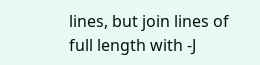lines, but join lines of full length with -J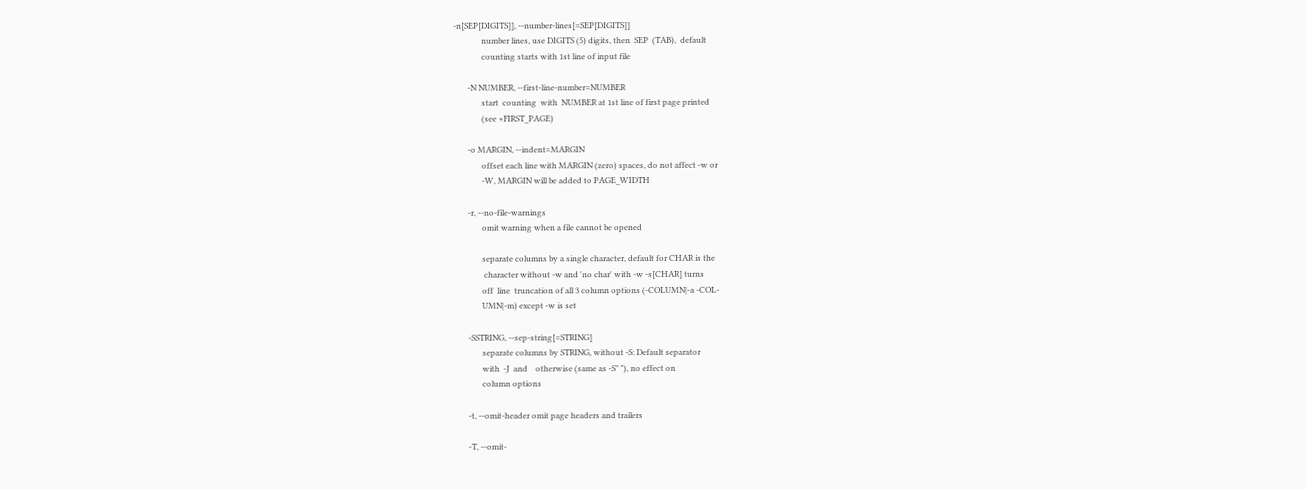-n[SEP[DIGITS]], --number-lines[=SEP[DIGITS]]
              number lines, use DIGITS (5) digits, then  SEP  (TAB),  default
              counting starts with 1st line of input file

       -N NUMBER, --first-line-number=NUMBER
              start  counting  with  NUMBER at 1st line of first page printed
              (see +FIRST_PAGE)

       -o MARGIN, --indent=MARGIN
              offset each line with MARGIN (zero) spaces, do not affect -w or
              -W, MARGIN will be added to PAGE_WIDTH

       -r, --no-file-warnings
              omit warning when a file cannot be opened

              separate columns by a single character, default for CHAR is the
               character without -w and 'no char' with -w -s[CHAR] turns
              off  line  truncation of all 3 column options (-COLUMN|-a -COL-
              UMN|-m) except -w is set

       -SSTRING, --sep-string[=STRING]
              separate columns by STRING, without -S: Default separator
              with  -J  and    otherwise (same as -S" "), no effect on
              column options

       -t, --omit-header omit page headers and trailers

       -T, --omit-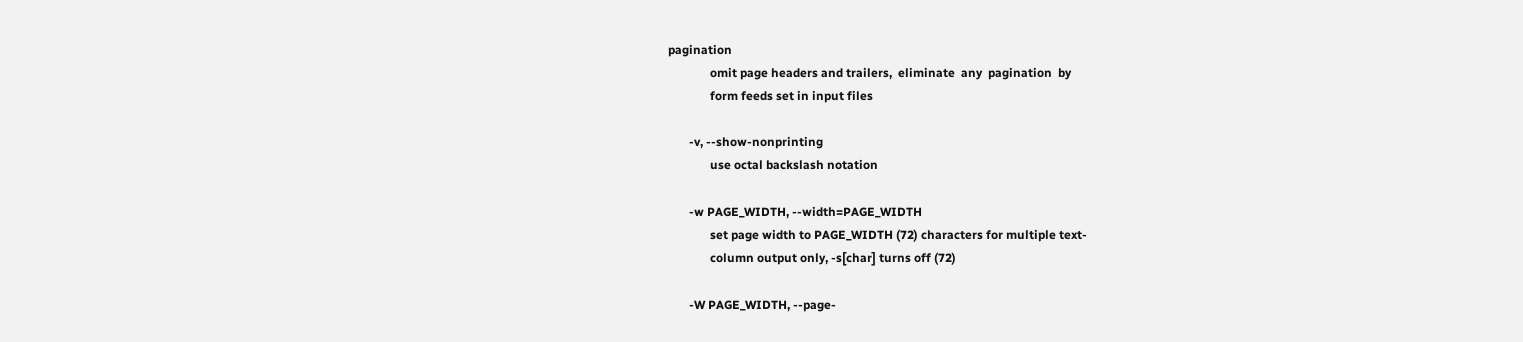pagination
              omit page headers and trailers,  eliminate  any  pagination  by
              form feeds set in input files

       -v, --show-nonprinting
              use octal backslash notation

       -w PAGE_WIDTH, --width=PAGE_WIDTH
              set page width to PAGE_WIDTH (72) characters for multiple text-
              column output only, -s[char] turns off (72)

       -W PAGE_WIDTH, --page-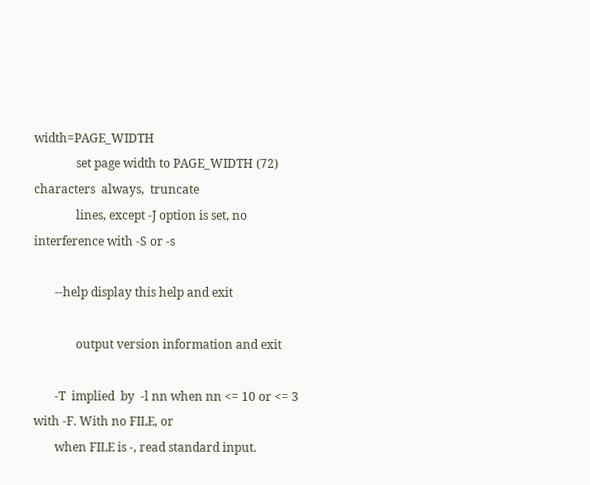width=PAGE_WIDTH
              set page width to PAGE_WIDTH (72) characters  always,  truncate
              lines, except -J option is set, no interference with -S or -s

       --help display this help and exit

              output version information and exit

       -T  implied  by  -l nn when nn <= 10 or <= 3 with -F. With no FILE, or
       when FILE is -, read standard input.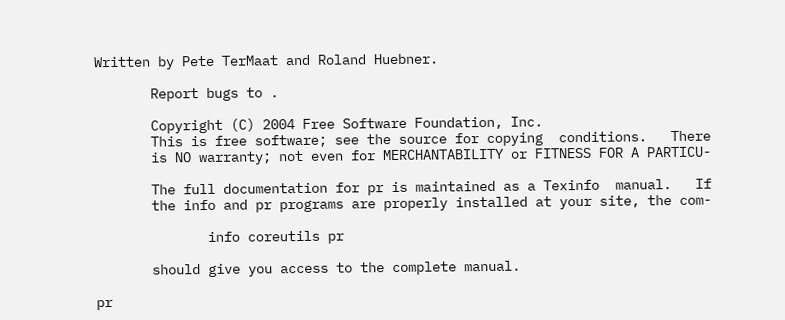Written by Pete TerMaat and Roland Huebner.

       Report bugs to .

       Copyright (C) 2004 Free Software Foundation, Inc.
       This is free software; see the source for copying  conditions.   There
       is NO warranty; not even for MERCHANTABILITY or FITNESS FOR A PARTICU-

       The full documentation for pr is maintained as a Texinfo  manual.   If
       the info and pr programs are properly installed at your site, the com-

              info coreutils pr

       should give you access to the complete manual.

pr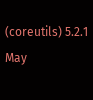(coreutils) 5.2.1               May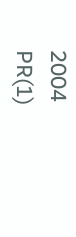2004                             PR(1)